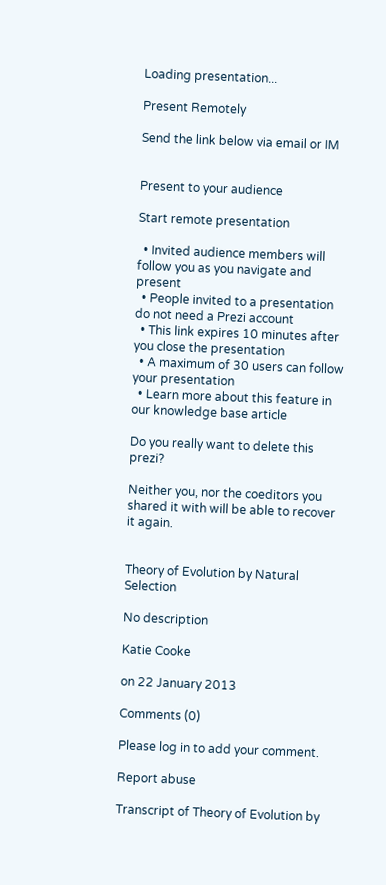Loading presentation...

Present Remotely

Send the link below via email or IM


Present to your audience

Start remote presentation

  • Invited audience members will follow you as you navigate and present
  • People invited to a presentation do not need a Prezi account
  • This link expires 10 minutes after you close the presentation
  • A maximum of 30 users can follow your presentation
  • Learn more about this feature in our knowledge base article

Do you really want to delete this prezi?

Neither you, nor the coeditors you shared it with will be able to recover it again.


Theory of Evolution by Natural Selection

No description

Katie Cooke

on 22 January 2013

Comments (0)

Please log in to add your comment.

Report abuse

Transcript of Theory of Evolution by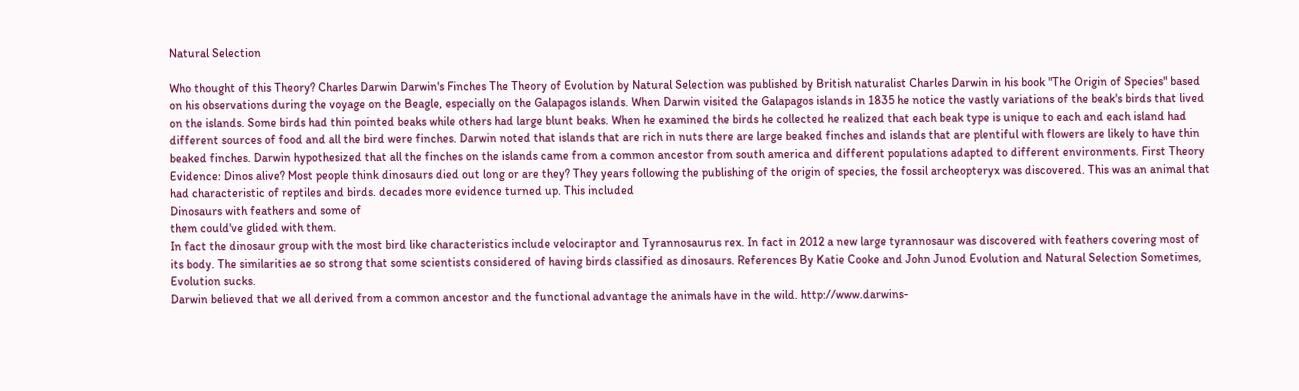Natural Selection

Who thought of this Theory? Charles Darwin Darwin's Finches The Theory of Evolution by Natural Selection was published by British naturalist Charles Darwin in his book "The Origin of Species" based on his observations during the voyage on the Beagle, especially on the Galapagos islands. When Darwin visited the Galapagos islands in 1835 he notice the vastly variations of the beak's birds that lived on the islands. Some birds had thin pointed beaks while others had large blunt beaks. When he examined the birds he collected he realized that each beak type is unique to each and each island had different sources of food and all the bird were finches. Darwin noted that islands that are rich in nuts there are large beaked finches and islands that are plentiful with flowers are likely to have thin beaked finches. Darwin hypothesized that all the finches on the islands came from a common ancestor from south america and different populations adapted to different environments. First Theory Evidence: Dinos alive? Most people think dinosaurs died out long or are they? They years following the publishing of the origin of species, the fossil archeopteryx was discovered. This was an animal that had characteristic of reptiles and birds. decades more evidence turned up. This included
Dinosaurs with feathers and some of
them could've glided with them.
In fact the dinosaur group with the most bird like characteristics include velociraptor and Tyrannosaurus rex. In fact in 2012 a new large tyrannosaur was discovered with feathers covering most of its body. The similarities ae so strong that some scientists considered of having birds classified as dinosaurs. References By Katie Cooke and John Junod Evolution and Natural Selection Sometimes, Evolution sucks.
Darwin believed that we all derived from a common ancestor and the functional advantage the animals have in the wild. http://www.darwins-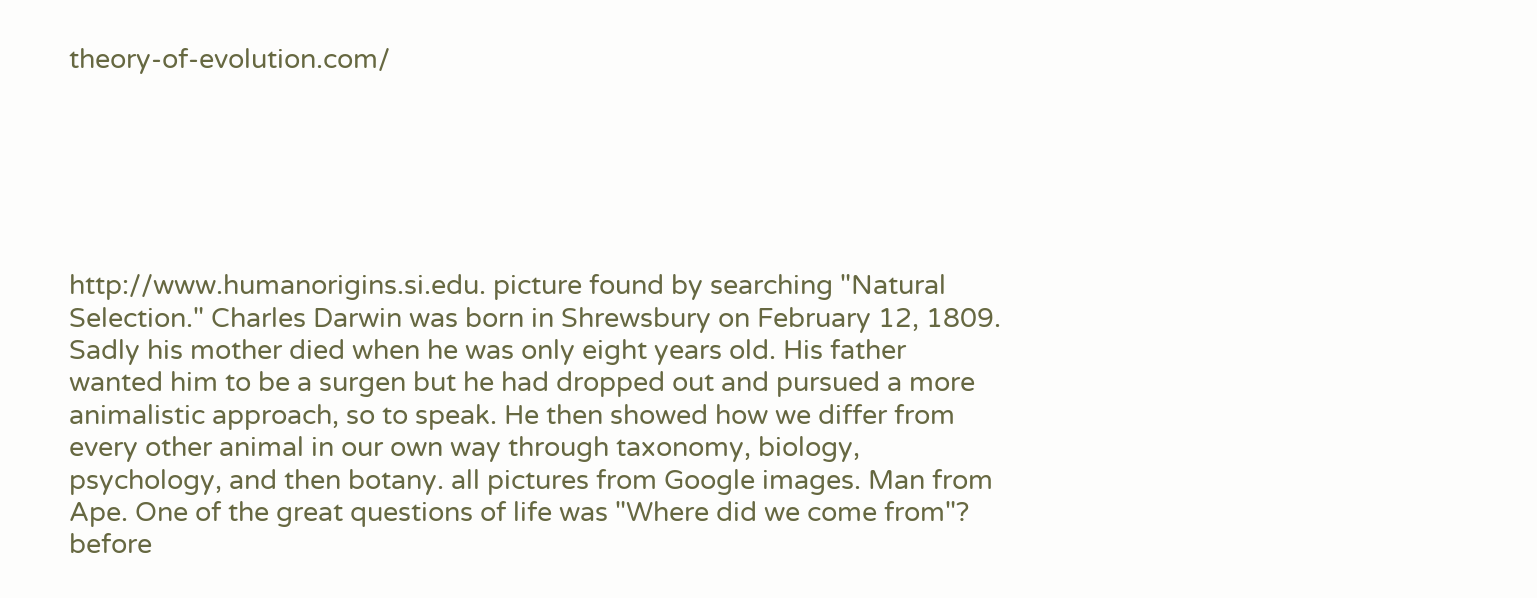theory-of-evolution.com/






http://www.humanorigins.si.edu. picture found by searching "Natural Selection." Charles Darwin was born in Shrewsbury on February 12, 1809. Sadly his mother died when he was only eight years old. His father wanted him to be a surgen but he had dropped out and pursued a more animalistic approach, so to speak. He then showed how we differ from every other animal in our own way through taxonomy, biology, psychology, and then botany. all pictures from Google images. Man from Ape. One of the great questions of life was "Where did we come from"? before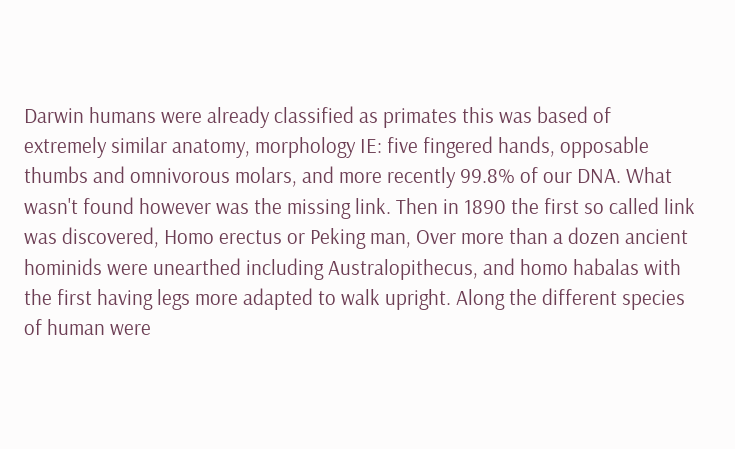Darwin humans were already classified as primates this was based of extremely similar anatomy, morphology IE: five fingered hands, opposable thumbs and omnivorous molars, and more recently 99.8% of our DNA. What wasn't found however was the missing link. Then in 1890 the first so called link was discovered, Homo erectus or Peking man, Over more than a dozen ancient hominids were unearthed including Australopithecus, and homo habalas with the first having legs more adapted to walk upright. Along the different species of human were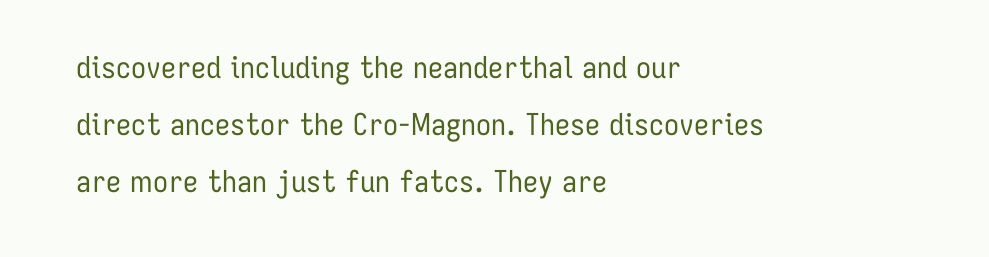discovered including the neanderthal and our direct ancestor the Cro-Magnon. These discoveries are more than just fun fatcs. They are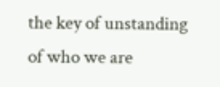the key of unstanding of who we are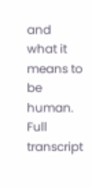and what it means to be human.
Full transcript